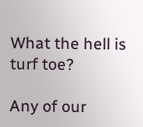What the hell is turf toe?

Any of our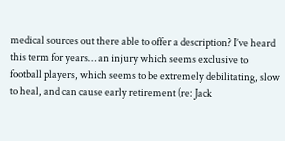medical sources out there able to offer a description? I’ve heard this term for years… an injury which seems exclusive to football players, which seems to be extremely debilitating, slow to heal, and can cause early retirement (re: Jack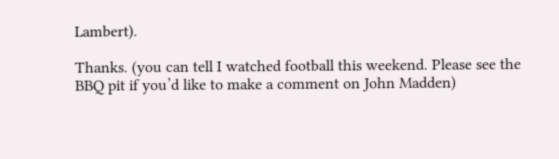Lambert).

Thanks. (you can tell I watched football this weekend. Please see the BBQ pit if you’d like to make a comment on John Madden)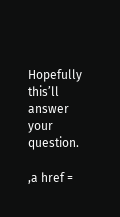Hopefully this’ll answer your question.

,a href =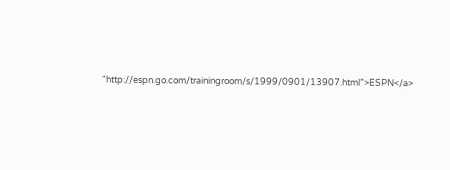“http://espn.go.com/trainingroom/s/1999/0901/13907.html”>ESPN</a>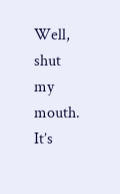Well, shut my mouth. It’s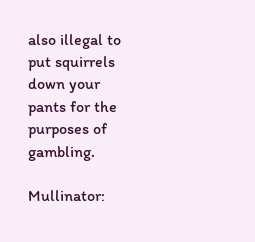also illegal to put squirrels down your pants for the purposes of gambling.

Mullinator: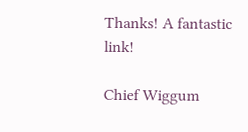Thanks! A fantastic link!

Chief Wiggum